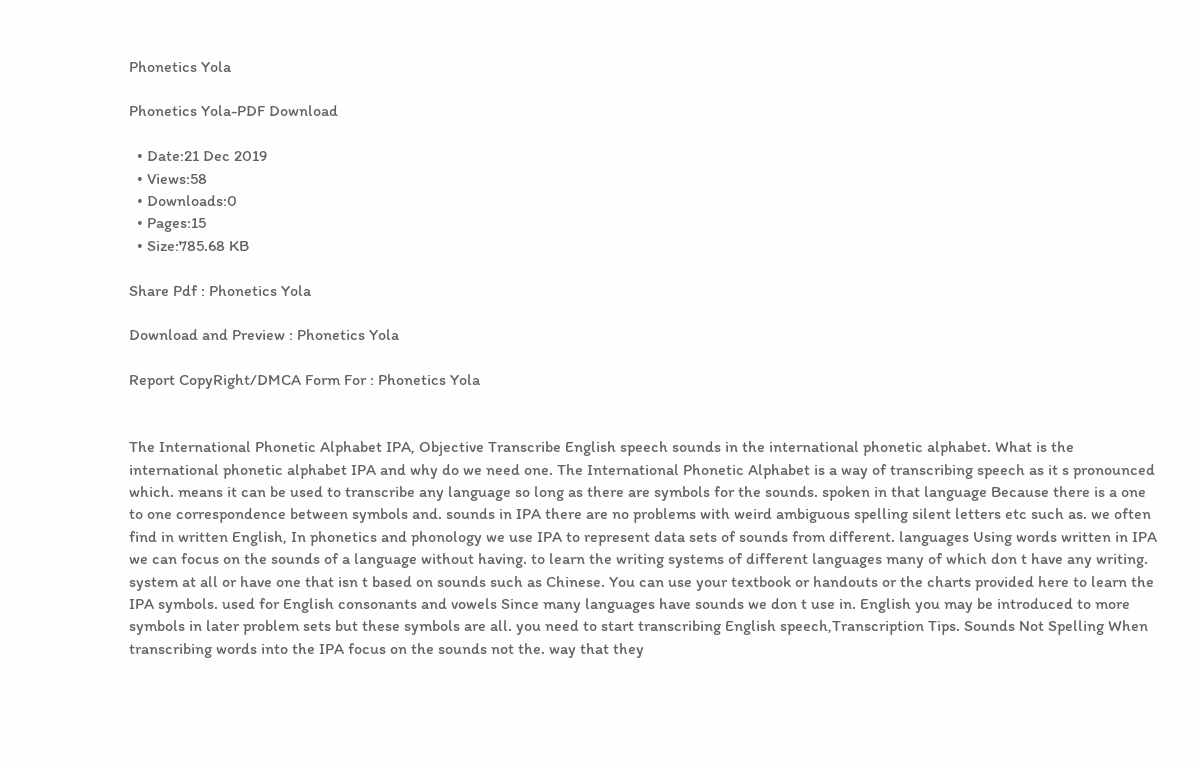Phonetics Yola

Phonetics Yola-PDF Download

  • Date:21 Dec 2019
  • Views:58
  • Downloads:0
  • Pages:15
  • Size:785.68 KB

Share Pdf : Phonetics Yola

Download and Preview : Phonetics Yola

Report CopyRight/DMCA Form For : Phonetics Yola


The International Phonetic Alphabet IPA, Objective Transcribe English speech sounds in the international phonetic alphabet. What is the international phonetic alphabet IPA and why do we need one. The International Phonetic Alphabet is a way of transcribing speech as it s pronounced which. means it can be used to transcribe any language so long as there are symbols for the sounds. spoken in that language Because there is a one to one correspondence between symbols and. sounds in IPA there are no problems with weird ambiguous spelling silent letters etc such as. we often find in written English, In phonetics and phonology we use IPA to represent data sets of sounds from different. languages Using words written in IPA we can focus on the sounds of a language without having. to learn the writing systems of different languages many of which don t have any writing. system at all or have one that isn t based on sounds such as Chinese. You can use your textbook or handouts or the charts provided here to learn the IPA symbols. used for English consonants and vowels Since many languages have sounds we don t use in. English you may be introduced to more symbols in later problem sets but these symbols are all. you need to start transcribing English speech,Transcription Tips. Sounds Not Spelling When transcribing words into the IPA focus on the sounds not the. way that they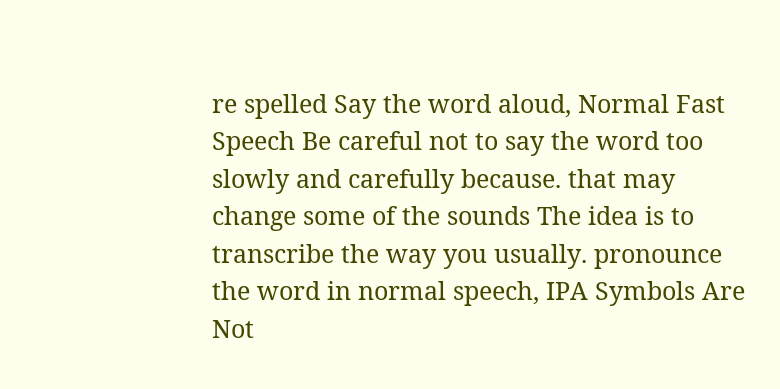re spelled Say the word aloud, Normal Fast Speech Be careful not to say the word too slowly and carefully because. that may change some of the sounds The idea is to transcribe the way you usually. pronounce the word in normal speech, IPA Symbols Are Not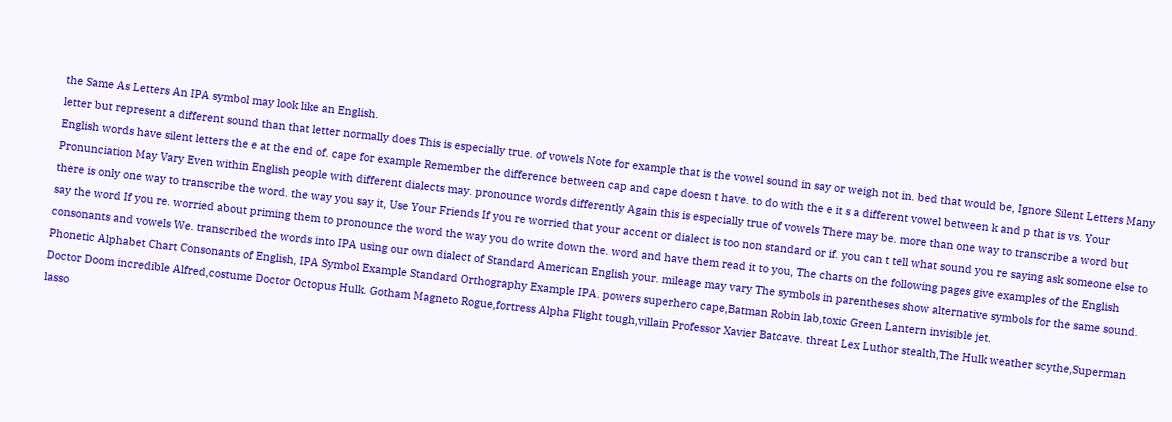the Same As Letters An IPA symbol may look like an English.
letter but represent a different sound than that letter normally does This is especially true. of vowels Note for example that is the vowel sound in say or weigh not in. bed that would be, Ignore Silent Letters Many English words have silent letters the e at the end of. cape for example Remember the difference between cap and cape doesn t have. to do with the e it s a different vowel between k and p that is vs. Your Pronunciation May Vary Even within English people with different dialects may. pronounce words differently Again this is especially true of vowels There may be. more than one way to transcribe a word but there is only one way to transcribe the word. the way you say it, Use Your Friends If you re worried that your accent or dialect is too non standard or if. you can t tell what sound you re saying ask someone else to say the word If you re. worried about priming them to pronounce the word the way you do write down the. word and have them read it to you, The charts on the following pages give examples of the English consonants and vowels We. transcribed the words into IPA using our own dialect of Standard American English your. mileage may vary The symbols in parentheses show alternative symbols for the same sound. Phonetic Alphabet Chart Consonants of English, IPA Symbol Example Standard Orthography Example IPA. powers superhero cape,Batman Robin lab,toxic Green Lantern invisible jet.
Doctor Doom incredible Alfred,costume Doctor Octopus Hulk. Gotham Magneto Rogue,fortress Alpha Flight tough,villain Professor Xavier Batcave. threat Lex Luthor stealth,The Hulk weather scythe,Superman lasso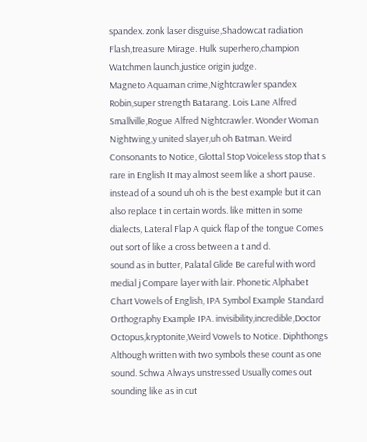spandex. zonk laser disguise,Shadowcat radiation Flash,treasure Mirage. Hulk superhero,champion Watchmen launch,justice origin judge.
Magneto Aquaman crime,Nightcrawler spandex Robin,super strength Batarang. Lois Lane Alfred Smallville,Rogue Alfred Nightcrawler. Wonder Woman Nightwing,y united slayer,uh oh Batman. Weird Consonants to Notice, Glottal Stop Voiceless stop that s rare in English It may almost seem like a short pause. instead of a sound uh oh is the best example but it can also replace t in certain words. like mitten in some dialects, Lateral Flap A quick flap of the tongue Comes out sort of like a cross between a t and d.
sound as in butter, Palatal Glide Be careful with word medial j Compare layer with lair. Phonetic Alphabet Chart Vowels of English, IPA Symbol Example Standard Orthography Example IPA. invisibility,incredible,Doctor Octopus,kryptonite,Weird Vowels to Notice. Diphthongs Although written with two symbols these count as one sound. Schwa Always unstressed Usually comes out sounding like as in cut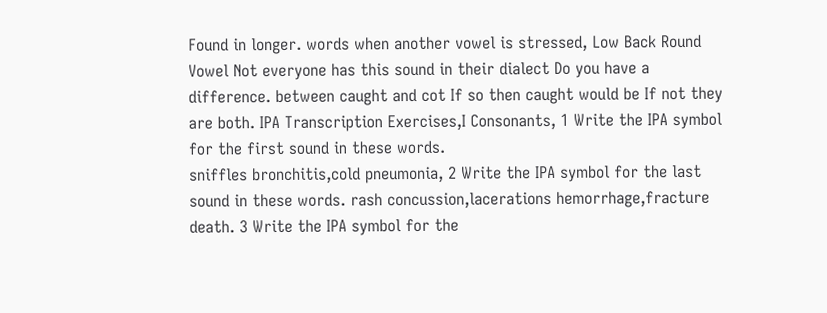Found in longer. words when another vowel is stressed, Low Back Round Vowel Not everyone has this sound in their dialect Do you have a difference. between caught and cot If so then caught would be If not they are both. IPA Transcription Exercises,I Consonants, 1 Write the IPA symbol for the first sound in these words.
sniffles bronchitis,cold pneumonia, 2 Write the IPA symbol for the last sound in these words. rash concussion,lacerations hemorrhage,fracture death. 3 Write the IPA symbol for the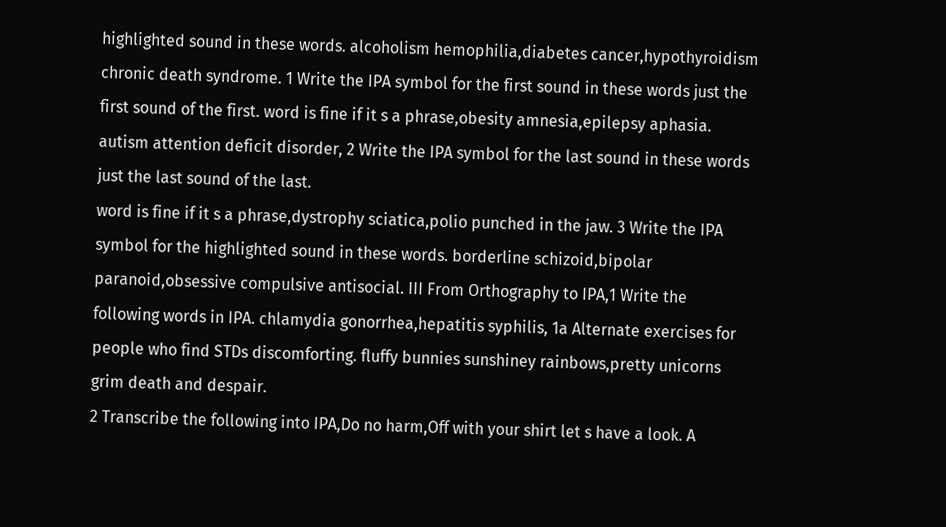highlighted sound in these words. alcoholism hemophilia,diabetes cancer,hypothyroidism chronic death syndrome. 1 Write the IPA symbol for the first sound in these words just the first sound of the first. word is fine if it s a phrase,obesity amnesia,epilepsy aphasia. autism attention deficit disorder, 2 Write the IPA symbol for the last sound in these words just the last sound of the last.
word is fine if it s a phrase,dystrophy sciatica,polio punched in the jaw. 3 Write the IPA symbol for the highlighted sound in these words. borderline schizoid,bipolar paranoid,obsessive compulsive antisocial. III From Orthography to IPA,1 Write the following words in IPA. chlamydia gonorrhea,hepatitis syphilis, 1a Alternate exercises for people who find STDs discomforting. fluffy bunnies sunshiney rainbows,pretty unicorns grim death and despair.
2 Transcribe the following into IPA,Do no harm,Off with your shirt let s have a look. A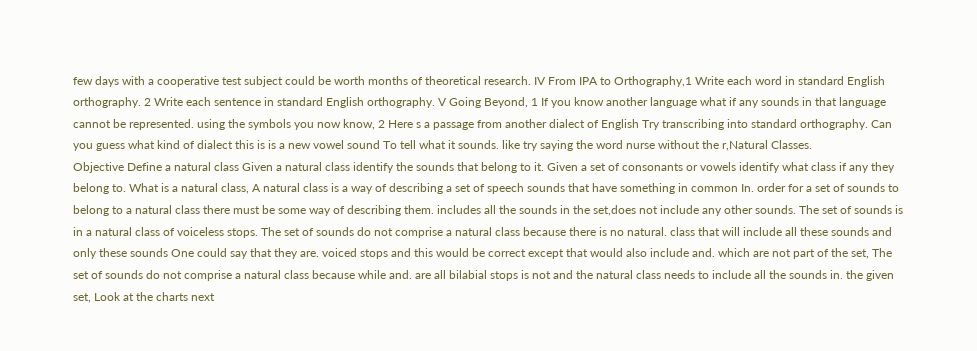few days with a cooperative test subject could be worth months of theoretical research. IV From IPA to Orthography,1 Write each word in standard English orthography. 2 Write each sentence in standard English orthography. V Going Beyond, 1 If you know another language what if any sounds in that language cannot be represented. using the symbols you now know, 2 Here s a passage from another dialect of English Try transcribing into standard orthography. Can you guess what kind of dialect this is is a new vowel sound To tell what it sounds. like try saying the word nurse without the r,Natural Classes.
Objective Define a natural class Given a natural class identify the sounds that belong to it. Given a set of consonants or vowels identify what class if any they belong to. What is a natural class, A natural class is a way of describing a set of speech sounds that have something in common In. order for a set of sounds to belong to a natural class there must be some way of describing them. includes all the sounds in the set,does not include any other sounds. The set of sounds is in a natural class of voiceless stops. The set of sounds do not comprise a natural class because there is no natural. class that will include all these sounds and only these sounds One could say that they are. voiced stops and this would be correct except that would also include and. which are not part of the set, The set of sounds do not comprise a natural class because while and. are all bilabial stops is not and the natural class needs to include all the sounds in. the given set, Look at the charts next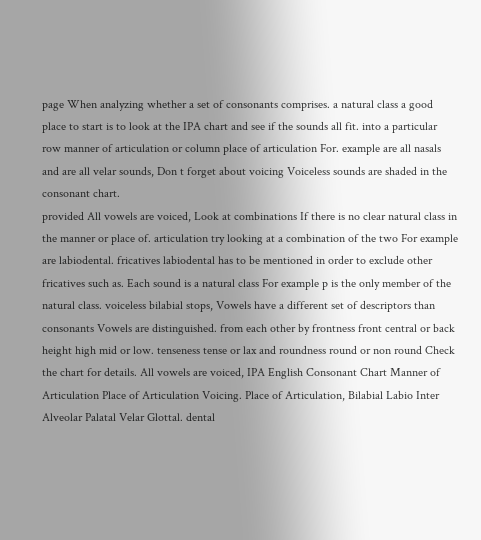page When analyzing whether a set of consonants comprises. a natural class a good place to start is to look at the IPA chart and see if the sounds all fit. into a particular row manner of articulation or column place of articulation For. example are all nasals and are all velar sounds, Don t forget about voicing Voiceless sounds are shaded in the consonant chart.
provided All vowels are voiced, Look at combinations If there is no clear natural class in the manner or place of. articulation try looking at a combination of the two For example are labiodental. fricatives labiodental has to be mentioned in order to exclude other fricatives such as. Each sound is a natural class For example p is the only member of the natural class. voiceless bilabial stops, Vowels have a different set of descriptors than consonants Vowels are distinguished. from each other by frontness front central or back height high mid or low. tenseness tense or lax and roundness round or non round Check the chart for details. All vowels are voiced, IPA English Consonant Chart Manner of Articulation Place of Articulation Voicing. Place of Articulation, Bilabial Labio Inter Alveolar Palatal Velar Glottal. dental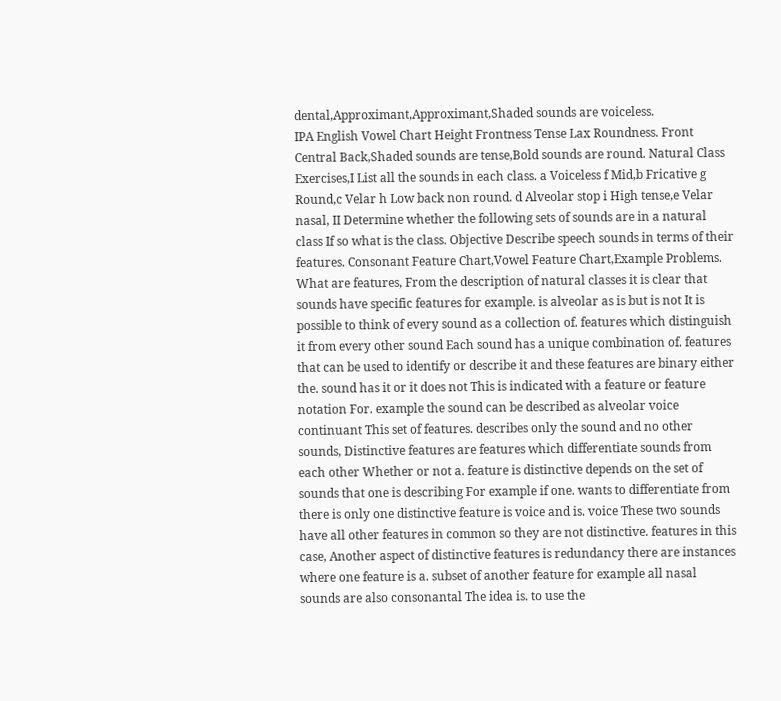dental,Approximant,Approximant,Shaded sounds are voiceless.
IPA English Vowel Chart Height Frontness Tense Lax Roundness. Front Central Back,Shaded sounds are tense,Bold sounds are round. Natural Class Exercises,I List all the sounds in each class. a Voiceless f Mid,b Fricative g Round,c Velar h Low back non round. d Alveolar stop i High tense,e Velar nasal, II Determine whether the following sets of sounds are in a natural class If so what is the class. Objective Describe speech sounds in terms of their features. Consonant Feature Chart,Vowel Feature Chart,Example Problems.
What are features, From the description of natural classes it is clear that sounds have specific features for example. is alveolar as is but is not It is possible to think of every sound as a collection of. features which distinguish it from every other sound Each sound has a unique combination of. features that can be used to identify or describe it and these features are binary either the. sound has it or it does not This is indicated with a feature or feature notation For. example the sound can be described as alveolar voice continuant This set of features. describes only the sound and no other sounds, Distinctive features are features which differentiate sounds from each other Whether or not a. feature is distinctive depends on the set of sounds that one is describing For example if one. wants to differentiate from there is only one distinctive feature is voice and is. voice These two sounds have all other features in common so they are not distinctive. features in this case, Another aspect of distinctive features is redundancy there are instances where one feature is a. subset of another feature for example all nasal sounds are also consonantal The idea is. to use the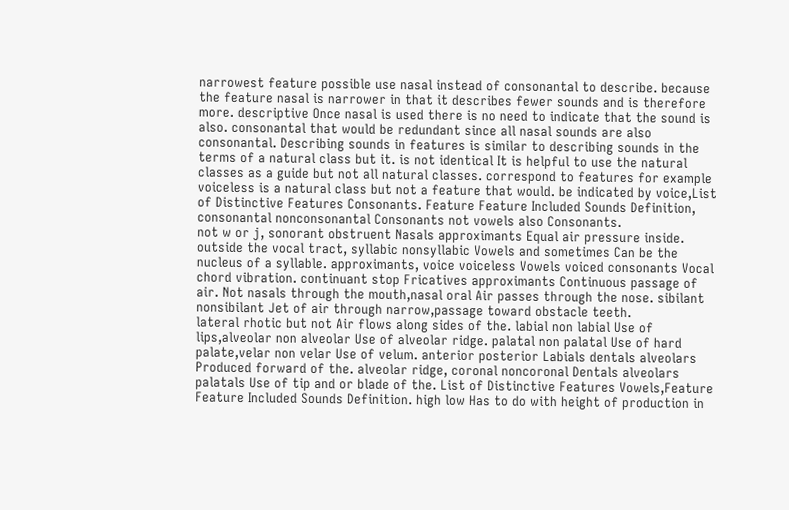narrowest feature possible use nasal instead of consonantal to describe. because the feature nasal is narrower in that it describes fewer sounds and is therefore more. descriptive Once nasal is used there is no need to indicate that the sound is also. consonantal that would be redundant since all nasal sounds are also consonantal. Describing sounds in features is similar to describing sounds in the terms of a natural class but it. is not identical It is helpful to use the natural classes as a guide but not all natural classes. correspond to features for example voiceless is a natural class but not a feature that would. be indicated by voice,List of Distinctive Features Consonants. Feature Feature Included Sounds Definition, consonantal nonconsonantal Consonants not vowels also Consonants.
not w or j, sonorant obstruent Nasals approximants Equal air pressure inside. outside the vocal tract, syllabic nonsyllabic Vowels and sometimes Can be the nucleus of a syllable. approximants, voice voiceless Vowels voiced consonants Vocal chord vibration. continuant stop Fricatives approximants Continuous passage of air. Not nasals through the mouth,nasal oral Air passes through the nose. sibilant nonsibilant Jet of air through narrow,passage toward obstacle teeth.
lateral rhotic but not Air flows along sides of the. labial non labial Use of lips,alveolar non alveolar Use of alveolar ridge. palatal non palatal Use of hard palate,velar non velar Use of velum. anterior posterior Labials dentals alveolars Produced forward of the. alveolar ridge, coronal noncoronal Dentals alveolars palatals Use of tip and or blade of the. List of Distinctive Features Vowels,Feature Feature Included Sounds Definition. high low Has to do with height of production in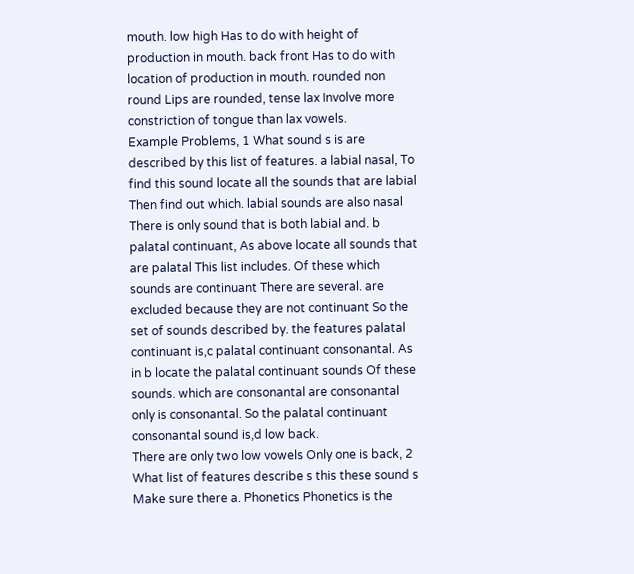mouth. low high Has to do with height of production in mouth. back front Has to do with location of production in mouth. rounded non round Lips are rounded, tense lax Involve more constriction of tongue than lax vowels.
Example Problems, 1 What sound s is are described by this list of features. a labial nasal, To find this sound locate all the sounds that are labial Then find out which. labial sounds are also nasal There is only sound that is both labial and. b palatal continuant, As above locate all sounds that are palatal This list includes. Of these which sounds are continuant There are several. are excluded because they are not continuant So the set of sounds described by. the features palatal continuant is,c palatal continuant consonantal. As in b locate the palatal continuant sounds Of these sounds. which are consonantal are consonantal only is consonantal. So the palatal continuant consonantal sound is,d low back.
There are only two low vowels Only one is back, 2 What list of features describe s this these sound s Make sure there a. Phonetics Phonetics is the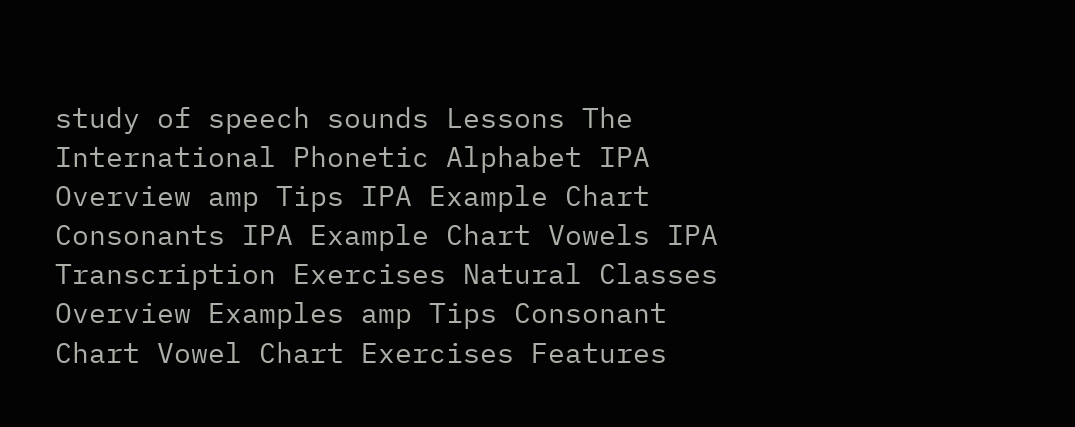study of speech sounds Lessons The International Phonetic Alphabet IPA Overview amp Tips IPA Example Chart Consonants IPA Example Chart Vowels IPA Transcription Exercises Natural Classes Overview Examples amp Tips Consonant Chart Vowel Chart Exercises Features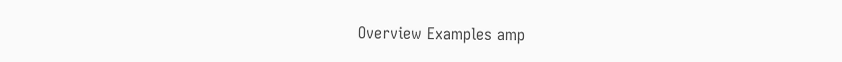Overview Examples amp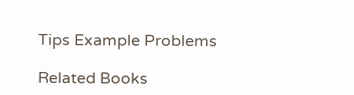Tips Example Problems

Related Books